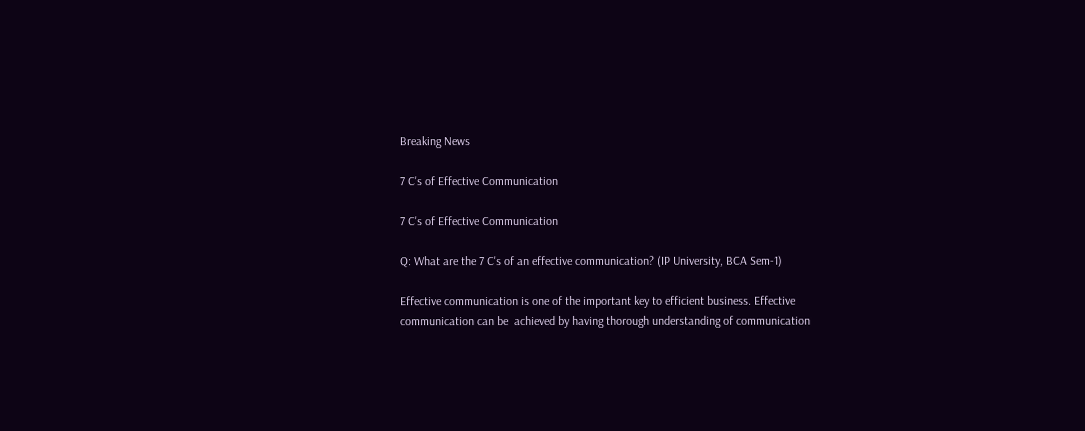Breaking News

7 C's of Effective Communication

7 C's of Effective Communication

Q: What are the 7 C's of an effective communication? (IP University, BCA Sem-1)

Effective communication is one of the important key to efficient business. Effective communication can be  achieved by having thorough understanding of communication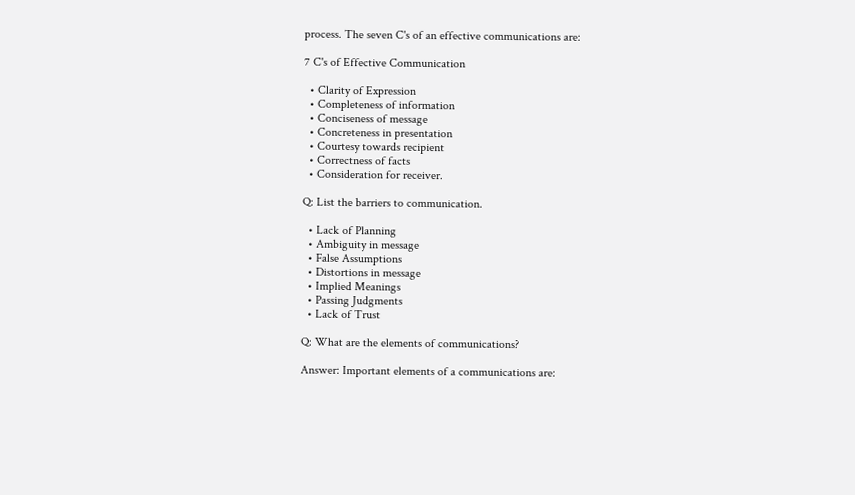process. The seven C's of an effective communications are:

7 C's of Effective Communication

  • Clarity of Expression
  • Completeness of information
  • Conciseness of message
  • Concreteness in presentation
  • Courtesy towards recipient
  • Correctness of facts
  • Consideration for receiver.

Q: List the barriers to communication.

  • Lack of Planning
  • Ambiguity in message
  • False Assumptions
  • Distortions in message
  • Implied Meanings
  • Passing Judgments
  • Lack of Trust

Q: What are the elements of communications?

Answer: Important elements of a communications are: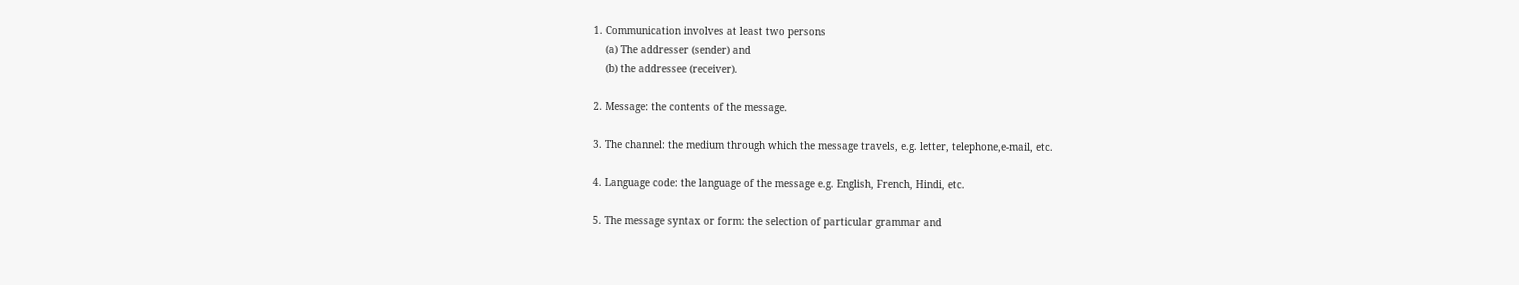1. Communication involves at least two persons
    (a) The addresser (sender) and
    (b) the addressee (receiver).

2. Message: the contents of the message.

3. The channel: the medium through which the message travels, e.g. letter, telephone,e-mail, etc.

4. Language code: the language of the message e.g. English, French, Hindi, etc.

5. The message syntax or form: the selection of particular grammar and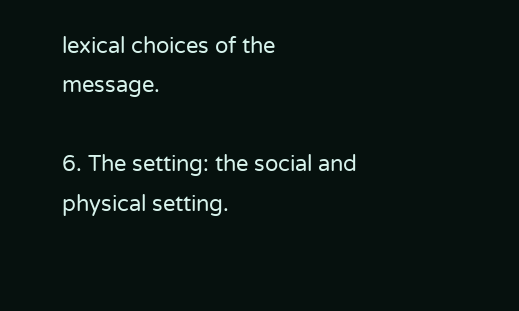lexical choices of the message.

6. The setting: the social and physical setting.